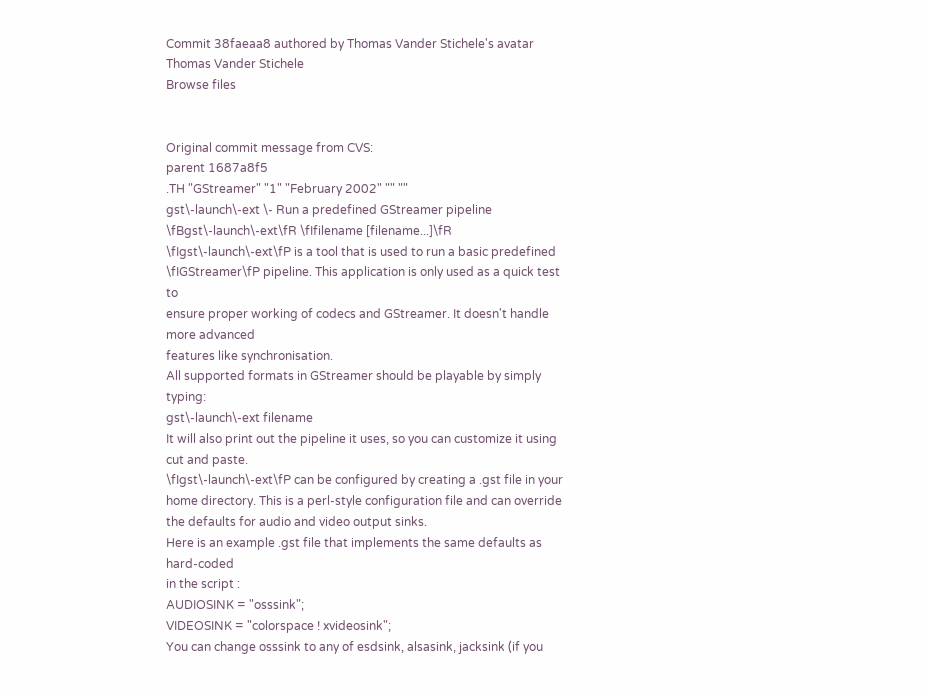Commit 38faeaa8 authored by Thomas Vander Stichele's avatar Thomas Vander Stichele
Browse files


Original commit message from CVS:
parent 1687a8f5
.TH "GStreamer" "1" "February 2002" "" ""
gst\-launch\-ext \- Run a predefined GStreamer pipeline
\fBgst\-launch\-ext\fR \fIfilename [filename...]\fR
\fIgst\-launch\-ext\fP is a tool that is used to run a basic predefined
\fIGStreamer\fP pipeline. This application is only used as a quick test to
ensure proper working of codecs and GStreamer. It doesn't handle more advanced
features like synchronisation.
All supported formats in GStreamer should be playable by simply typing:
gst\-launch\-ext filename
It will also print out the pipeline it uses, so you can customize it using
cut and paste.
\fIgst\-launch\-ext\fP can be configured by creating a .gst file in your
home directory. This is a perl-style configuration file and can override
the defaults for audio and video output sinks.
Here is an example .gst file that implements the same defaults as hard-coded
in the script :
AUDIOSINK = "osssink";
VIDEOSINK = "colorspace ! xvideosink";
You can change osssink to any of esdsink, alsasink, jacksink (if you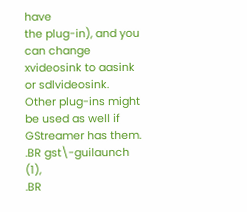have
the plug-in), and you can change xvideosink to aasink or sdlvideosink.
Other plug-ins might be used as well if GStreamer has them.
.BR gst\-guilaunch (1),
.BR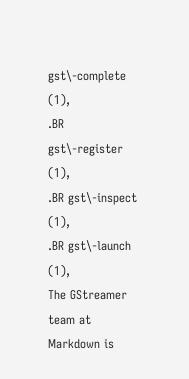gst\-complete (1),
.BR gst\-register (1),
.BR gst\-inspect (1),
.BR gst\-launch (1),
The GStreamer team at
Markdown is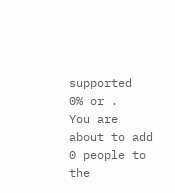supported
0% or .
You are about to add 0 people to the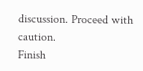discussion. Proceed with caution.
Finish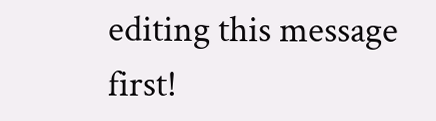editing this message first!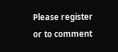Please register or to comment